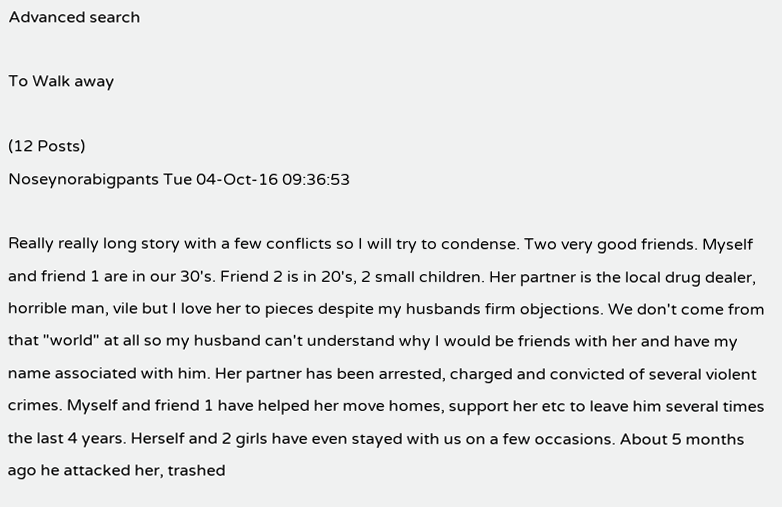Advanced search

To Walk away

(12 Posts)
Noseynorabigpants Tue 04-Oct-16 09:36:53

Really really long story with a few conflicts so I will try to condense. Two very good friends. Myself and friend 1 are in our 30's. Friend 2 is in 20's, 2 small children. Her partner is the local drug dealer, horrible man, vile but I love her to pieces despite my husbands firm objections. We don't come from that "world" at all so my husband can't understand why I would be friends with her and have my name associated with him. Her partner has been arrested, charged and convicted of several violent crimes. Myself and friend 1 have helped her move homes, support her etc to leave him several times the last 4 years. Herself and 2 girls have even stayed with us on a few occasions. About 5 months ago he attacked her, trashed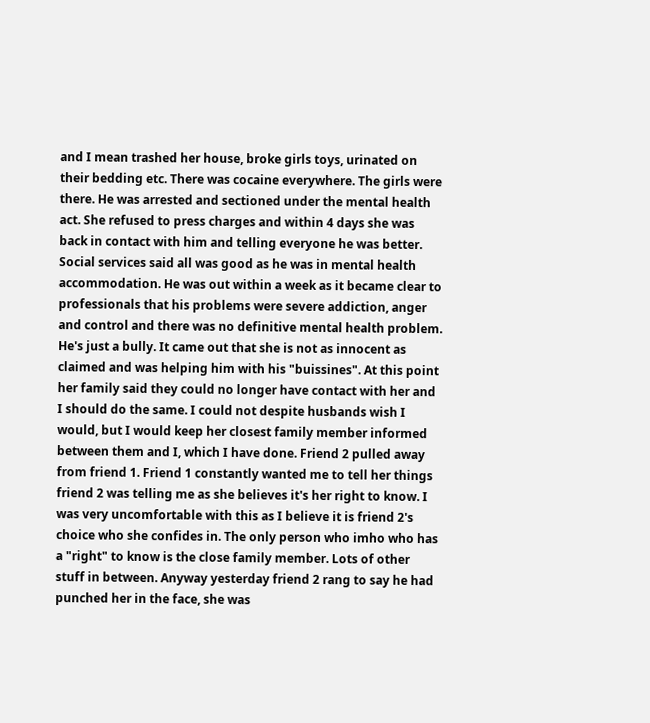and I mean trashed her house, broke girls toys, urinated on their bedding etc. There was cocaine everywhere. The girls were there. He was arrested and sectioned under the mental health act. She refused to press charges and within 4 days she was back in contact with him and telling everyone he was better. Social services said all was good as he was in mental health accommodation. He was out within a week as it became clear to professionals that his problems were severe addiction, anger and control and there was no definitive mental health problem. He's just a bully. It came out that she is not as innocent as claimed and was helping him with his "buissines". At this point her family said they could no longer have contact with her and I should do the same. I could not despite husbands wish I would, but I would keep her closest family member informed between them and I, which I have done. Friend 2 pulled away from friend 1. Friend 1 constantly wanted me to tell her things friend 2 was telling me as she believes it's her right to know. I was very uncomfortable with this as I believe it is friend 2's choice who she confides in. The only person who imho who has a "right" to know is the close family member. Lots of other stuff in between. Anyway yesterday friend 2 rang to say he had punched her in the face, she was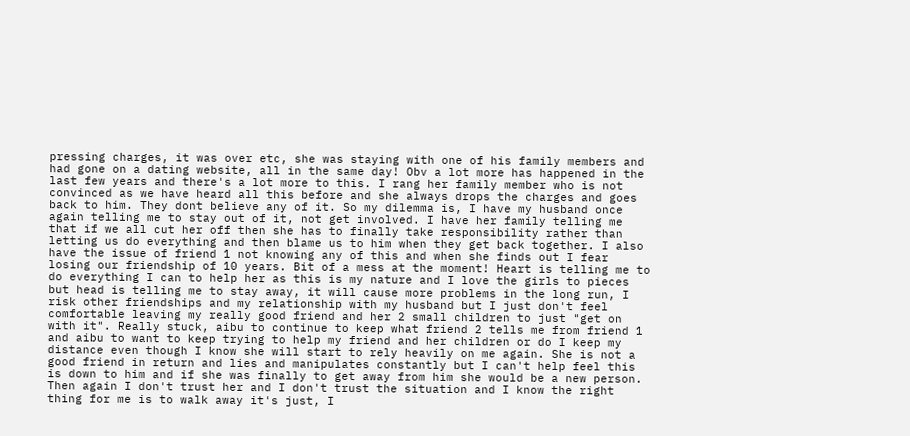pressing charges, it was over etc, she was staying with one of his family members and had gone on a dating website, all in the same day! Obv a lot more has happened in the last few years and there's a lot more to this. I rang her family member who is not convinced as we have heard all this before and she always drops the charges and goes back to him. They dont believe any of it. So my dilemma is, I have my husband once again telling me to stay out of it, not get involved. I have her family telling me that if we all cut her off then she has to finally take responsibility rather than letting us do everything and then blame us to him when they get back together. I also have the issue of friend 1 not knowing any of this and when she finds out I fear losing our friendship of 10 years. Bit of a mess at the moment! Heart is telling me to do everything I can to help her as this is my nature and I love the girls to pieces but head is telling me to stay away, it will cause more problems in the long run, I risk other friendships and my relationship with my husband but I just don't feel comfortable leaving my really good friend and her 2 small children to just "get on with it". Really stuck, aibu to continue to keep what friend 2 tells me from friend 1 and aibu to want to keep trying to help my friend and her children or do I keep my distance even though I know she will start to rely heavily on me again. She is not a good friend in return and lies and manipulates constantly but I can't help feel this is down to him and if she was finally to get away from him she would be a new person. Then again I don't trust her and I don't trust the situation and I know the right thing for me is to walk away it's just, I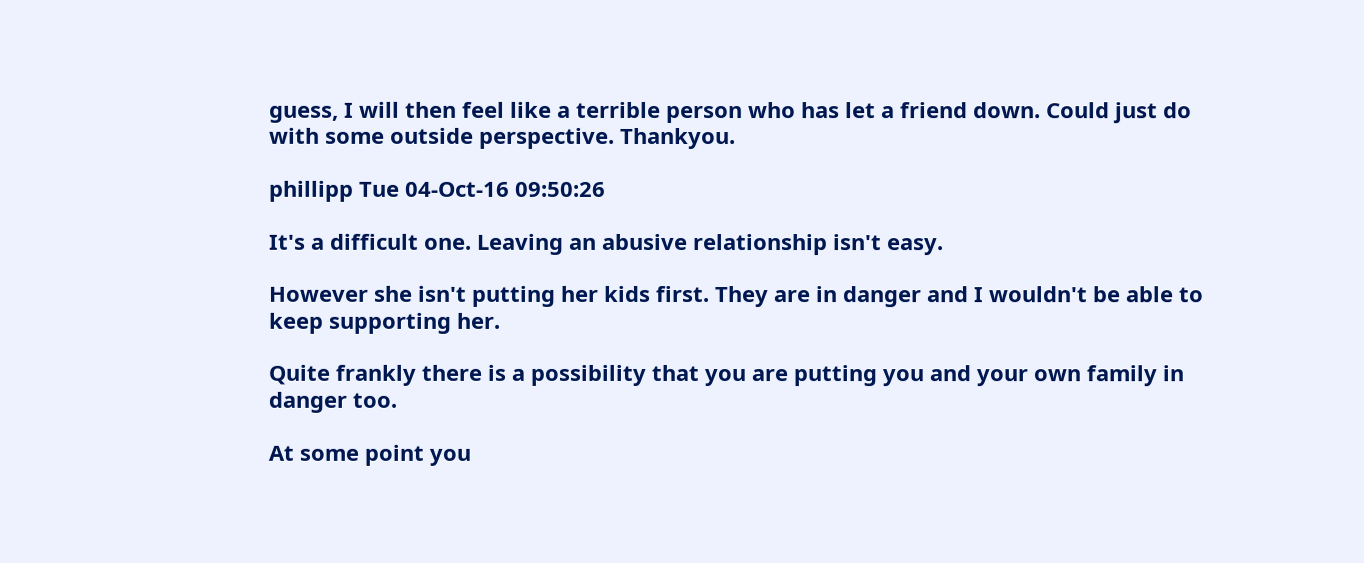guess, I will then feel like a terrible person who has let a friend down. Could just do with some outside perspective. Thankyou.

phillipp Tue 04-Oct-16 09:50:26

It's a difficult one. Leaving an abusive relationship isn't easy.

However she isn't putting her kids first. They are in danger and I wouldn't be able to keep supporting her.

Quite frankly there is a possibility that you are putting you and your own family in danger too.

At some point you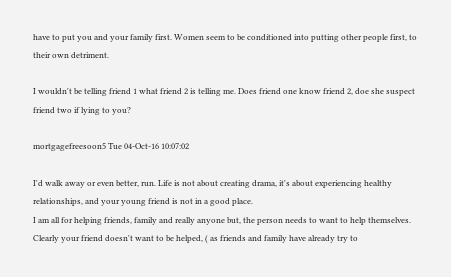have to put you and your family first. Women seem to be conditioned into putting other people first, to their own detriment.

I wouldn't be telling friend 1 what friend 2 is telling me. Does friend one know friend 2, doe she suspect friend two if lying to you?

mortgagefreesoon5 Tue 04-Oct-16 10:07:02

I'd walk away or even better, run. Life is not about creating drama, it's about experiencing healthy relationships, and your young friend is not in a good place.
I am all for helping friends, family and really anyone but, the person needs to want to help themselves.
Clearly your friend doesn't want to be helped, ( as friends and family have already try to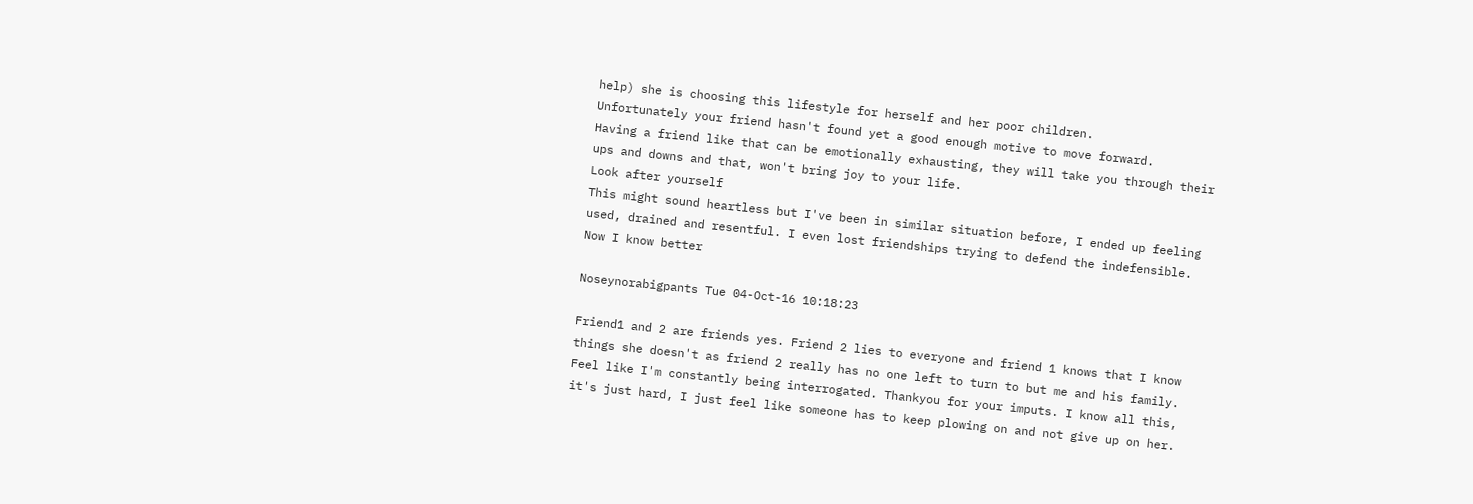help) she is choosing this lifestyle for herself and her poor children.
Unfortunately your friend hasn't found yet a good enough motive to move forward.
Having a friend like that can be emotionally exhausting, they will take you through their ups and downs and that, won't bring joy to your life.
Look after yourself
This might sound heartless but I've been in similar situation before, I ended up feeling used, drained and resentful. I even lost friendships trying to defend the indefensible.
Now I know better

Noseynorabigpants Tue 04-Oct-16 10:18:23

Friend1 and 2 are friends yes. Friend 2 lies to everyone and friend 1 knows that I know things she doesn't as friend 2 really has no one left to turn to but me and his family. Feel like I'm constantly being interrogated. Thankyou for your imputs. I know all this, it's just hard, I just feel like someone has to keep plowing on and not give up on her.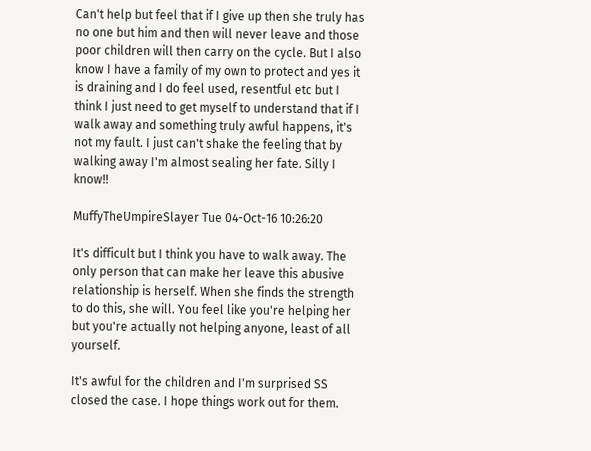Can't help but feel that if I give up then she truly has no one but him and then will never leave and those poor children will then carry on the cycle. But I also know I have a family of my own to protect and yes it is draining and I do feel used, resentful etc but I think I just need to get myself to understand that if I walk away and something truly awful happens, it's not my fault. I just can't shake the feeling that by walking away I'm almost sealing her fate. Silly I know!!

MuffyTheUmpireSlayer Tue 04-Oct-16 10:26:20

It's difficult but I think you have to walk away. The only person that can make her leave this abusive relationship is herself. When she finds the strength to do this, she will. You feel like you're helping her but you're actually not helping anyone, least of all yourself.

It's awful for the children and I'm surprised SS closed the case. I hope things work out for them.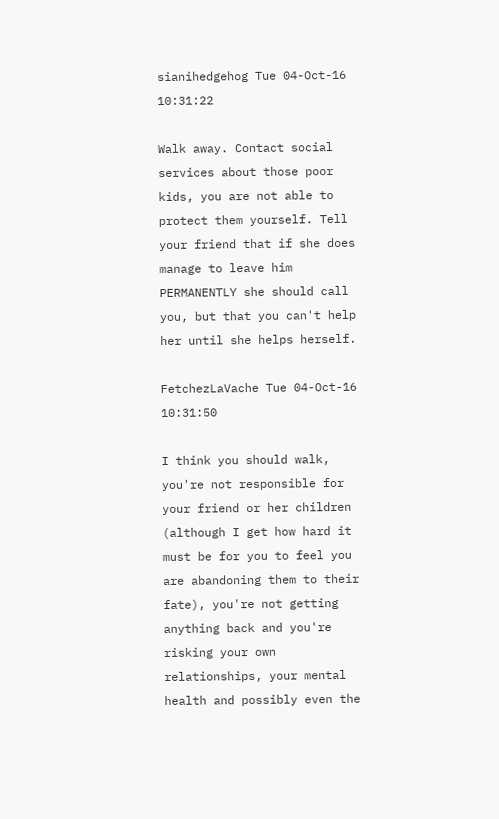sianihedgehog Tue 04-Oct-16 10:31:22

Walk away. Contact social services about those poor kids, you are not able to protect them yourself. Tell your friend that if she does manage to leave him PERMANENTLY she should call you, but that you can't help her until she helps herself.

FetchezLaVache Tue 04-Oct-16 10:31:50

I think you should walk, you're not responsible for your friend or her children (although I get how hard it must be for you to feel you are abandoning them to their fate), you're not getting anything back and you're risking your own relationships, your mental health and possibly even the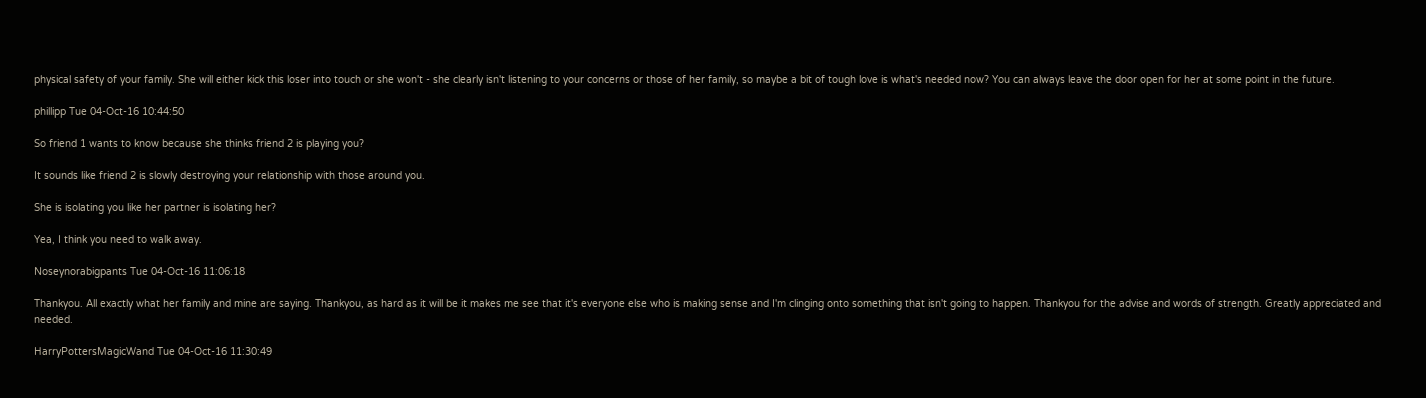physical safety of your family. She will either kick this loser into touch or she won't - she clearly isn't listening to your concerns or those of her family, so maybe a bit of tough love is what's needed now? You can always leave the door open for her at some point in the future.

phillipp Tue 04-Oct-16 10:44:50

So friend 1 wants to know because she thinks friend 2 is playing you?

It sounds like friend 2 is slowly destroying your relationship with those around you.

She is isolating you like her partner is isolating her?

Yea, I think you need to walk away.

Noseynorabigpants Tue 04-Oct-16 11:06:18

Thankyou. All exactly what her family and mine are saying. Thankyou, as hard as it will be it makes me see that it's everyone else who is making sense and I'm clinging onto something that isn't going to happen. Thankyou for the advise and words of strength. Greatly appreciated and needed.

HarryPottersMagicWand Tue 04-Oct-16 11:30:49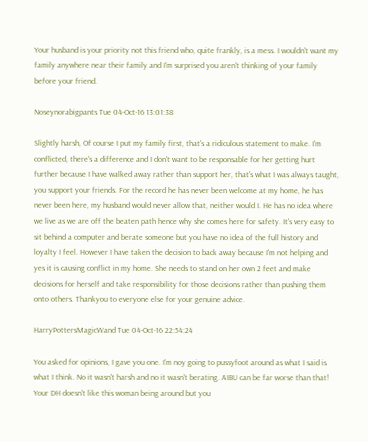Your husband is your priority not this friend who, quite frankly, is a mess. I wouldn't want my family anywhere near their family and I'm surprised you aren't thinking of your family before your friend.

Noseynorabigpants Tue 04-Oct-16 13:01:38

Slightly harsh, Of course I put my family first, that's a ridiculous statement to make. I'm conflicted, there's a difference and I don't want to be responsable for her getting hurt further because I have walked away rather than support her, that's what I was always taught, you support your friends. For the record he has never been welcome at my home, he has never been here, my husband would never allow that, neither would I. He has no idea where we live as we are off the beaten path hence why she comes here for safety. It's very easy to sit behind a computer and berate someone but you have no idea of the full history and loyalty I feel. However I have taken the decision to back away because I'm not helping and yes it is causing conflict in my home. She needs to stand on her own 2 feet and make decisions for herself and take responsibility for those decisions rather than pushing them onto others. Thankyou to everyone else for your genuine advice.

HarryPottersMagicWand Tue 04-Oct-16 22:54:24

You asked for opinions, I gave you one. I'm noy going to pussyfoot around as what I said is what I think. No it wasn't harsh and no it wasn't berating. AIBU can be far worse than that! Your DH doesn't like this woman being around but you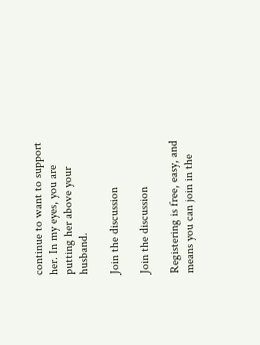continue to want to support her. In my eyes, you are putting her above your husband.

Join the discussion

Join the discussion

Registering is free, easy, and means you can join in the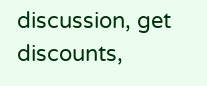discussion, get discounts,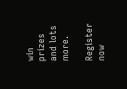win prizes and lots more.

Register now